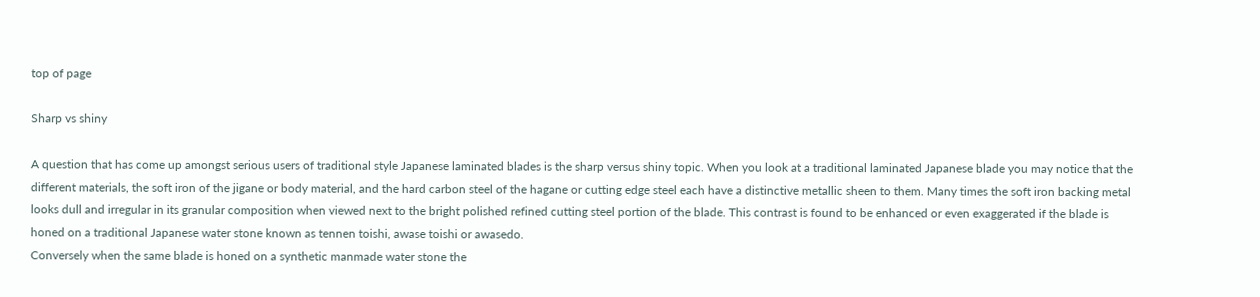top of page

Sharp vs shiny

A question that has come up amongst serious users of traditional style Japanese laminated blades is the sharp versus shiny topic. When you look at a traditional laminated Japanese blade you may notice that the different materials, the soft iron of the jigane or body material, and the hard carbon steel of the hagane or cutting edge steel each have a distinctive metallic sheen to them. Many times the soft iron backing metal looks dull and irregular in its granular composition when viewed next to the bright polished refined cutting steel portion of the blade. This contrast is found to be enhanced or even exaggerated if the blade is honed on a traditional Japanese water stone known as tennen toishi, awase toishi or awasedo.
Conversely when the same blade is honed on a synthetic manmade water stone the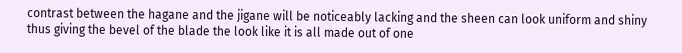contrast between the hagane and the jigane will be noticeably lacking and the sheen can look uniform and shiny thus giving the bevel of the blade the look like it is all made out of one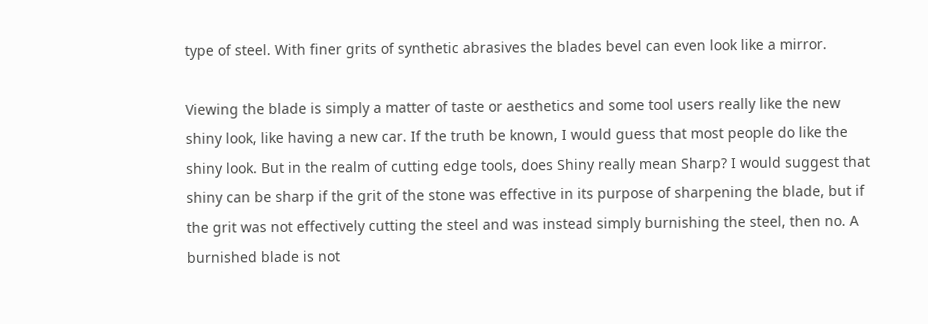type of steel. With finer grits of synthetic abrasives the blades bevel can even look like a mirror.

Viewing the blade is simply a matter of taste or aesthetics and some tool users really like the new shiny look, like having a new car. If the truth be known, I would guess that most people do like the shiny look. But in the realm of cutting edge tools, does Shiny really mean Sharp? I would suggest that shiny can be sharp if the grit of the stone was effective in its purpose of sharpening the blade, but if the grit was not effectively cutting the steel and was instead simply burnishing the steel, then no. A burnished blade is not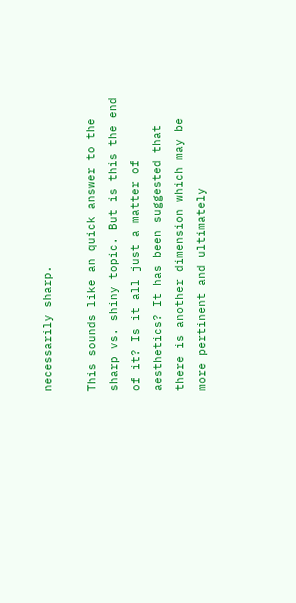necessarily sharp.

This sounds like an quick answer to the sharp vs. shiny topic. But is this the end of it? Is it all just a matter of aesthetics? It has been suggested that there is another dimension which may be more pertinent and ultimately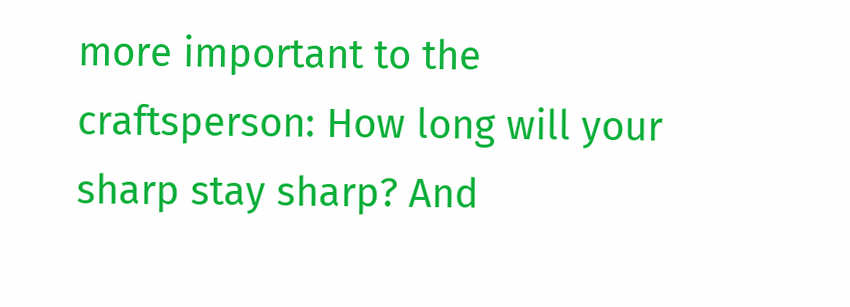more important to the craftsperson: How long will your sharp stay sharp? And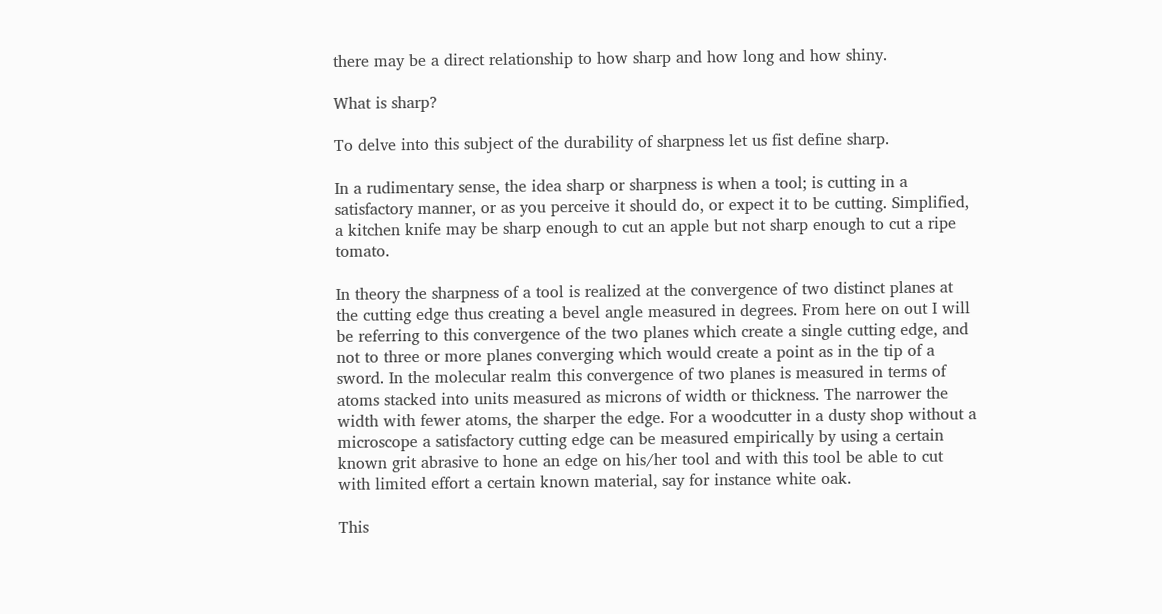there may be a direct relationship to how sharp and how long and how shiny.

What is sharp?

To delve into this subject of the durability of sharpness let us fist define sharp.

In a rudimentary sense, the idea sharp or sharpness is when a tool; is cutting in a satisfactory manner, or as you perceive it should do, or expect it to be cutting. Simplified, a kitchen knife may be sharp enough to cut an apple but not sharp enough to cut a ripe tomato.

In theory the sharpness of a tool is realized at the convergence of two distinct planes at the cutting edge thus creating a bevel angle measured in degrees. From here on out I will be referring to this convergence of the two planes which create a single cutting edge, and not to three or more planes converging which would create a point as in the tip of a sword. In the molecular realm this convergence of two planes is measured in terms of atoms stacked into units measured as microns of width or thickness. The narrower the width with fewer atoms, the sharper the edge. For a woodcutter in a dusty shop without a microscope a satisfactory cutting edge can be measured empirically by using a certain known grit abrasive to hone an edge on his/her tool and with this tool be able to cut with limited effort a certain known material, say for instance white oak.

This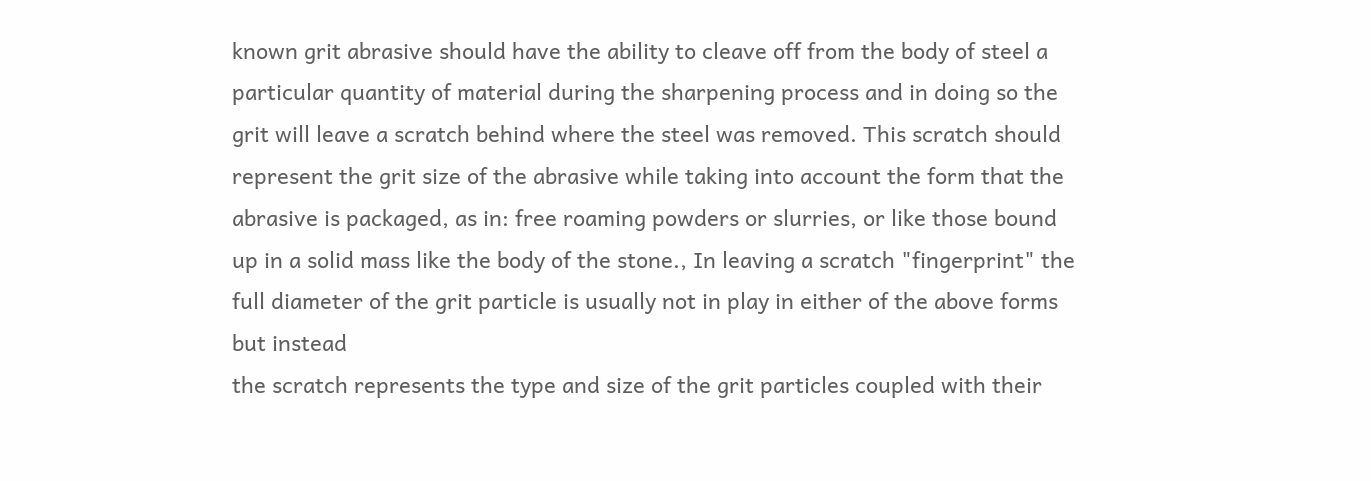known grit abrasive should have the ability to cleave off from the body of steel a particular quantity of material during the sharpening process and in doing so the grit will leave a scratch behind where the steel was removed. This scratch should represent the grit size of the abrasive while taking into account the form that the abrasive is packaged, as in: free roaming powders or slurries, or like those bound up in a solid mass like the body of the stone., In leaving a scratch "fingerprint" the full diameter of the grit particle is usually not in play in either of the above forms but instead
the scratch represents the type and size of the grit particles coupled with their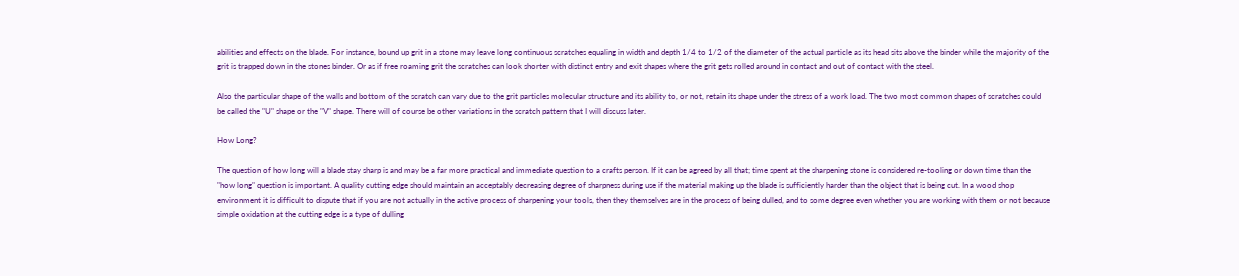abilities and effects on the blade. For instance, bound up grit in a stone may leave long continuous scratches equaling in width and depth 1/4 to 1/2 of the diameter of the actual particle as its head sits above the binder while the majority of the grit is trapped down in the stones binder. Or as if free roaming grit the scratches can look shorter with distinct entry and exit shapes where the grit gets rolled around in contact and out of contact with the steel.

Also the particular shape of the walls and bottom of the scratch can vary due to the grit particles molecular structure and its ability to, or not, retain its shape under the stress of a work load. The two most common shapes of scratches could be called the "U" shape or the "V" shape. There will of course be other variations in the scratch pattern that I will discuss later.

How Long?

The question of how long will a blade stay sharp is and may be a far more practical and immediate question to a crafts person. If it can be agreed by all that; time spent at the sharpening stone is considered re-tooling or down time than the "how long" question is important. A quality cutting edge should maintain an acceptably decreasing degree of sharpness during use if the material making up the blade is sufficiently harder than the object that is being cut. In a wood shop environment it is difficult to dispute that if you are not actually in the active process of sharpening your tools, then they themselves are in the process of being dulled, and to some degree even whether you are working with them or not because simple oxidation at the cutting edge is a type of dulling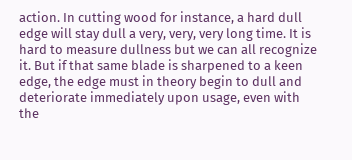action. In cutting wood for instance, a hard dull edge will stay dull a very, very, very long time. It is hard to measure dullness but we can all recognize it. But if that same blade is sharpened to a keen edge, the edge must in theory begin to dull and deteriorate immediately upon usage, even with the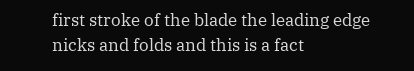first stroke of the blade the leading edge nicks and folds and this is a fact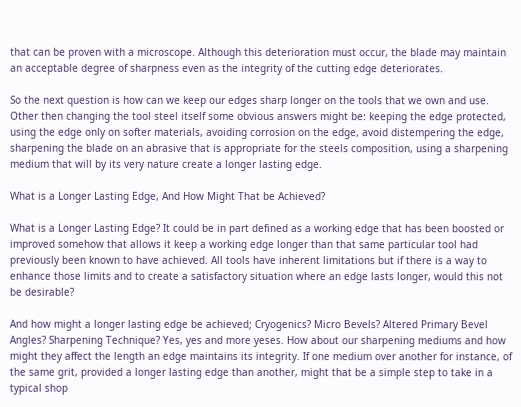that can be proven with a microscope. Although this deterioration must occur, the blade may maintain an acceptable degree of sharpness even as the integrity of the cutting edge deteriorates.

So the next question is how can we keep our edges sharp longer on the tools that we own and use. Other then changing the tool steel itself some obvious answers might be: keeping the edge protected, using the edge only on softer materials, avoiding corrosion on the edge, avoid distempering the edge, sharpening the blade on an abrasive that is appropriate for the steels composition, using a sharpening medium that will by its very nature create a longer lasting edge.

What is a Longer Lasting Edge, And How Might That be Achieved?

What is a Longer Lasting Edge? It could be in part defined as a working edge that has been boosted or improved somehow that allows it keep a working edge longer than that same particular tool had previously been known to have achieved. All tools have inherent limitations but if there is a way to enhance those limits and to create a satisfactory situation where an edge lasts longer, would this not be desirable?

And how might a longer lasting edge be achieved; Cryogenics? Micro Bevels? Altered Primary Bevel Angles? Sharpening Technique? Yes, yes and more yeses. How about our sharpening mediums and how might they affect the length an edge maintains its integrity. If one medium over another for instance, of the same grit, provided a longer lasting edge than another, might that be a simple step to take in a typical shop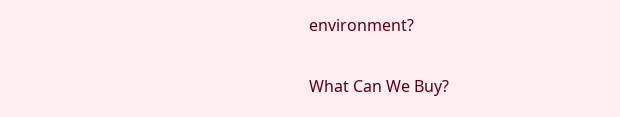environment?

What Can We Buy?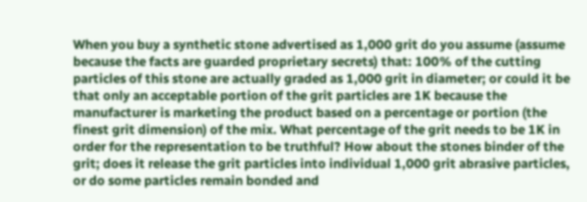When you buy a synthetic stone advertised as 1,000 grit do you assume (assume because the facts are guarded proprietary secrets) that: 100% of the cutting particles of this stone are actually graded as 1,000 grit in diameter; or could it be that only an acceptable portion of the grit particles are 1K because the manufacturer is marketing the product based on a percentage or portion (the finest grit dimension) of the mix. What percentage of the grit needs to be 1K in order for the representation to be truthful? How about the stones binder of the grit; does it release the grit particles into individual 1,000 grit abrasive particles, or do some particles remain bonded and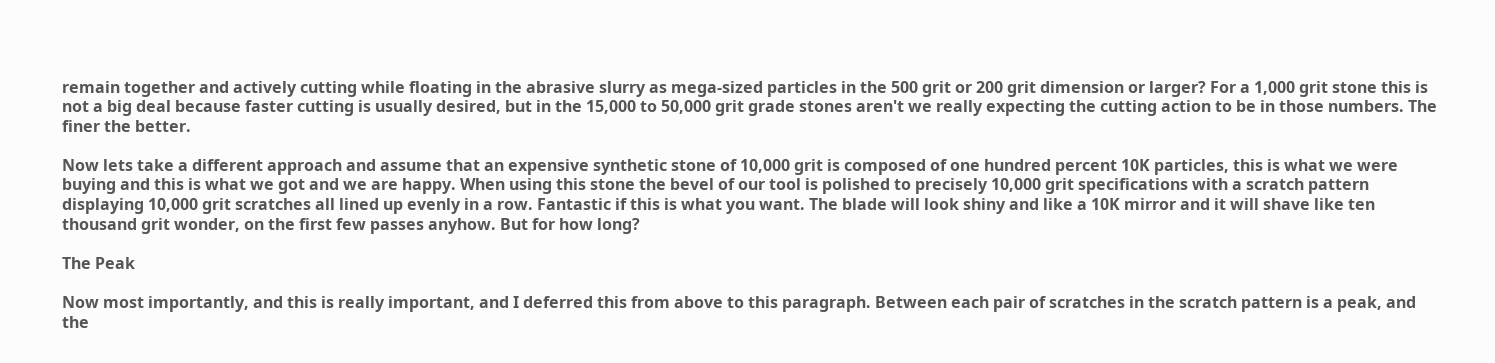remain together and actively cutting while floating in the abrasive slurry as mega-sized particles in the 500 grit or 200 grit dimension or larger? For a 1,000 grit stone this is not a big deal because faster cutting is usually desired, but in the 15,000 to 50,000 grit grade stones aren't we really expecting the cutting action to be in those numbers. The finer the better.

Now lets take a different approach and assume that an expensive synthetic stone of 10,000 grit is composed of one hundred percent 10K particles, this is what we were buying and this is what we got and we are happy. When using this stone the bevel of our tool is polished to precisely 10,000 grit specifications with a scratch pattern displaying 10,000 grit scratches all lined up evenly in a row. Fantastic if this is what you want. The blade will look shiny and like a 10K mirror and it will shave like ten thousand grit wonder, on the first few passes anyhow. But for how long?

The Peak

Now most importantly, and this is really important, and I deferred this from above to this paragraph. Between each pair of scratches in the scratch pattern is a peak, and the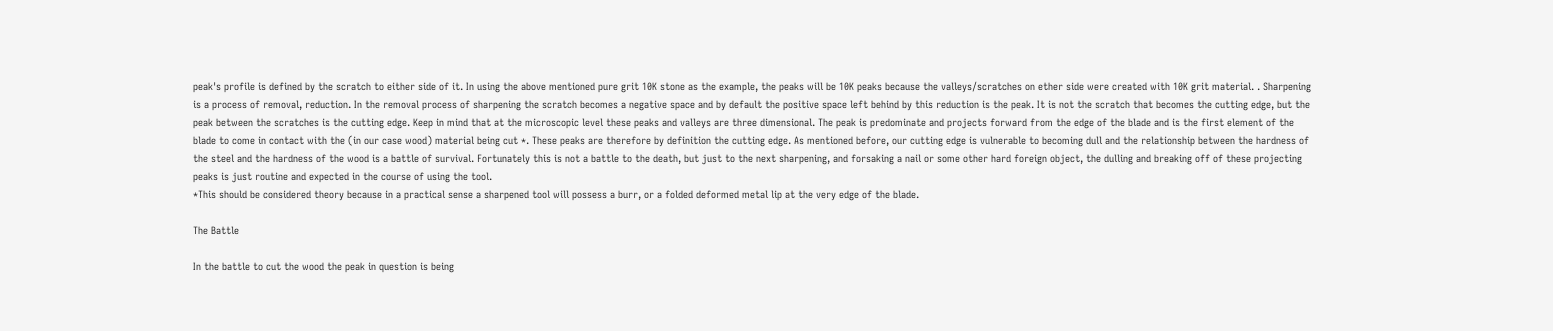peak's profile is defined by the scratch to either side of it. In using the above mentioned pure grit 10K stone as the example, the peaks will be 10K peaks because the valleys/scratches on ether side were created with 10K grit material. . Sharpening is a process of removal, reduction. In the removal process of sharpening the scratch becomes a negative space and by default the positive space left behind by this reduction is the peak. It is not the scratch that becomes the cutting edge, but the peak between the scratches is the cutting edge. Keep in mind that at the microscopic level these peaks and valleys are three dimensional. The peak is predominate and projects forward from the edge of the blade and is the first element of the blade to come in contact with the (in our case wood) material being cut *. These peaks are therefore by definition the cutting edge. As mentioned before, our cutting edge is vulnerable to becoming dull and the relationship between the hardness of the steel and the hardness of the wood is a battle of survival. Fortunately this is not a battle to the death, but just to the next sharpening, and forsaking a nail or some other hard foreign object, the dulling and breaking off of these projecting peaks is just routine and expected in the course of using the tool.
*This should be considered theory because in a practical sense a sharpened tool will possess a burr, or a folded deformed metal lip at the very edge of the blade.

The Battle

In the battle to cut the wood the peak in question is being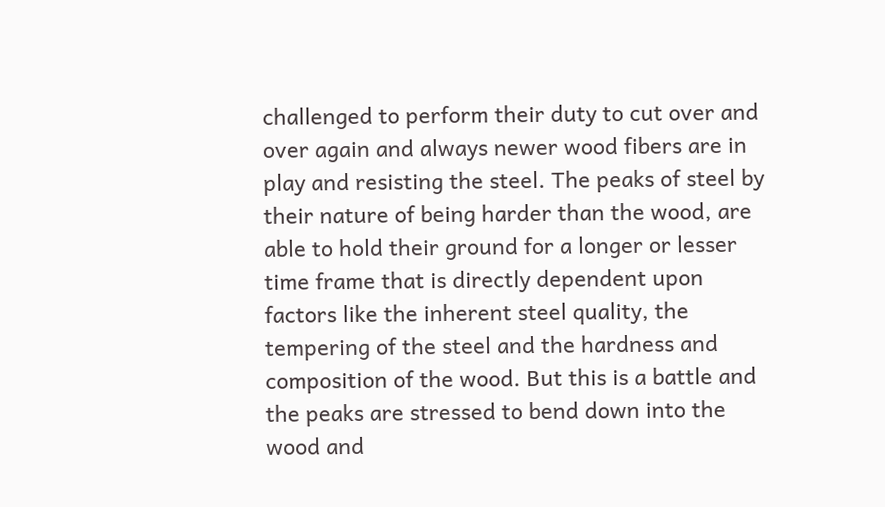challenged to perform their duty to cut over and over again and always newer wood fibers are in play and resisting the steel. The peaks of steel by their nature of being harder than the wood, are able to hold their ground for a longer or lesser time frame that is directly dependent upon factors like the inherent steel quality, the tempering of the steel and the hardness and composition of the wood. But this is a battle and the peaks are stressed to bend down into the wood and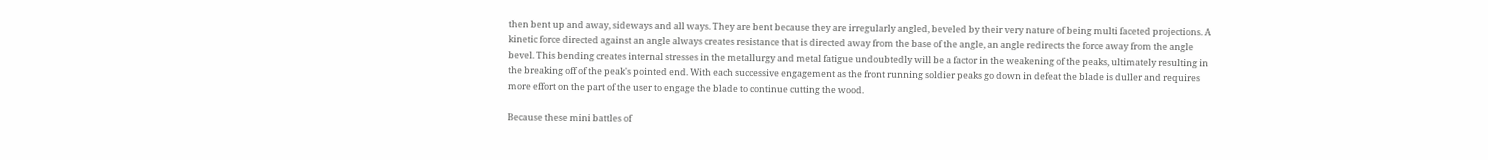then bent up and away, sideways and all ways. They are bent because they are irregularly angled, beveled by their very nature of being multi faceted projections. A kinetic force directed against an angle always creates resistance that is directed away from the base of the angle, an angle redirects the force away from the angle bevel. This bending creates internal stresses in the metallurgy and metal fatigue undoubtedly will be a factor in the weakening of the peaks, ultimately resulting in the breaking off of the peak's pointed end. With each successive engagement as the front running soldier peaks go down in defeat the blade is duller and requires more effort on the part of the user to engage the blade to continue cutting the wood.

Because these mini battles of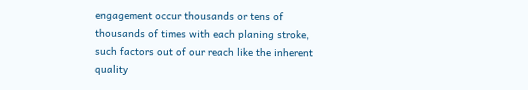engagement occur thousands or tens of thousands of times with each planing stroke, such factors out of our reach like the inherent quality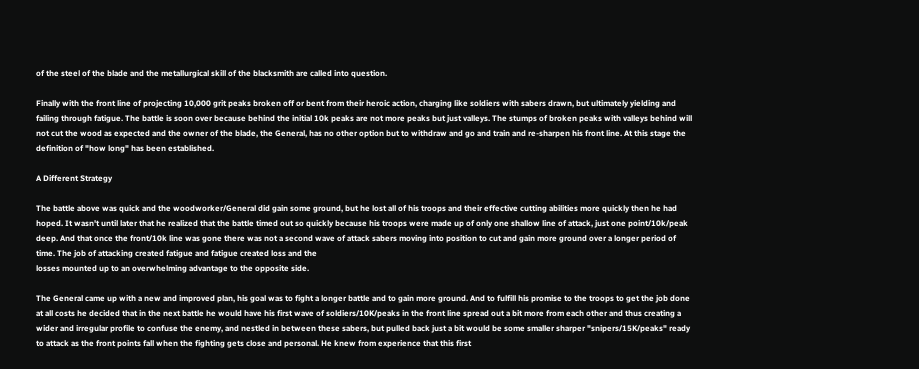of the steel of the blade and the metallurgical skill of the blacksmith are called into question.

Finally with the front line of projecting 10,000 grit peaks broken off or bent from their heroic action, charging like soldiers with sabers drawn, but ultimately yielding and failing through fatigue. The battle is soon over because behind the initial 10k peaks are not more peaks but just valleys. The stumps of broken peaks with valleys behind will not cut the wood as expected and the owner of the blade, the General, has no other option but to withdraw and go and train and re-sharpen his front line. At this stage the definition of "how long" has been established.

A Different Strategy

The battle above was quick and the woodworker/General did gain some ground, but he lost all of his troops and their effective cutting abilities more quickly then he had hoped. It wasn't until later that he realized that the battle timed out so quickly because his troops were made up of only one shallow line of attack, just one point/10k/peak deep. And that once the front/10k line was gone there was not a second wave of attack sabers moving into position to cut and gain more ground over a longer period of time. The job of attacking created fatigue and fatigue created loss and the
losses mounted up to an overwhelming advantage to the opposite side.

The General came up with a new and improved plan, his goal was to fight a longer battle and to gain more ground. And to fulfill his promise to the troops to get the job done at all costs he decided that in the next battle he would have his first wave of soldiers/10K/peaks in the front line spread out a bit more from each other and thus creating a wider and irregular profile to confuse the enemy, and nestled in between these sabers, but pulled back just a bit would be some smaller sharper "snipers/15K/peaks" ready to attack as the front points fall when the fighting gets close and personal. He knew from experience that this first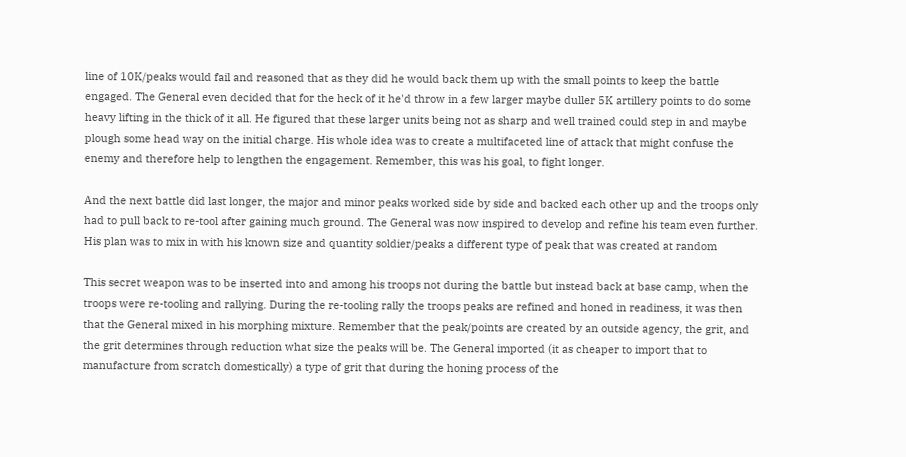line of 10K/peaks would fail and reasoned that as they did he would back them up with the small points to keep the battle engaged. The General even decided that for the heck of it he'd throw in a few larger maybe duller 5K artillery points to do some heavy lifting in the thick of it all. He figured that these larger units being not as sharp and well trained could step in and maybe plough some head way on the initial charge. His whole idea was to create a multifaceted line of attack that might confuse the enemy and therefore help to lengthen the engagement. Remember, this was his goal, to fight longer.

And the next battle did last longer, the major and minor peaks worked side by side and backed each other up and the troops only had to pull back to re-tool after gaining much ground. The General was now inspired to develop and refine his team even further. His plan was to mix in with his known size and quantity soldier/peaks a different type of peak that was created at random

This secret weapon was to be inserted into and among his troops not during the battle but instead back at base camp, when the troops were re-tooling and rallying. During the re-tooling rally the troops peaks are refined and honed in readiness, it was then that the General mixed in his morphing mixture. Remember that the peak/points are created by an outside agency, the grit, and the grit determines through reduction what size the peaks will be. The General imported (it as cheaper to import that to manufacture from scratch domestically) a type of grit that during the honing process of the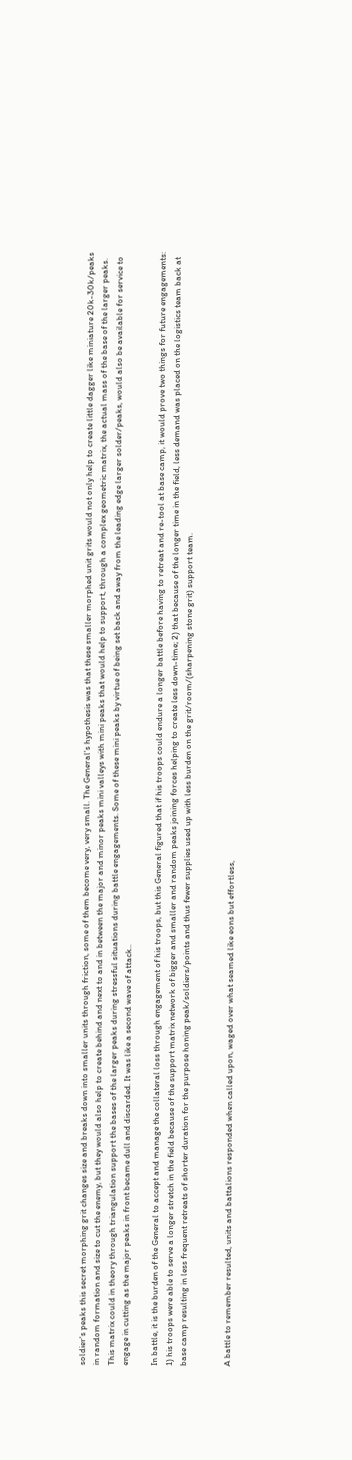soldier's peaks this secret morphing grit changes size and breaks down into smaller units through friction, some of them become very, very small. The General's hypothesis was that these smaller morphed unit grits would not only help to create little dagger like miniature 20k-30k/peaks in random formation and size to cut the enemy, but they would also help to create behind and next to and in between the major and minor peaks mini valleys with mini peaks that would help to support, through a complex geometric matrix, the actual mass of the base of the larger peaks. This matrix could in theory through triangulation support the bases of the larger peaks during stressful situations during battle engagements. Some of these mini peaks by virtue of being set back and away from the leading edge larger solder/peaks, would also be available for service to engage in cutting as the major peaks in front became dull and discarded. It was like a second wave of attack..

In battle, it is the burden of the General to accept and manage the collateral loss through engagement of his troops, but this General figured that if his troops could endure a longer battle before having to retreat and re-tool at base camp, it would prove two things for future engagements: 1) his troops were able to serve a longer stretch in the field because of the support matrix network of bigger and smaller and random peaks joining forces helping to create less down-time; 2) that because of the longer time in the field, less demand was placed on the logistics team back at base camp resulting in less frequent retreats of shorter duration for the purpose honing peak/soldiers/points and thus fewer supplies used up with less burden on the grit/room/(sharpening stone grit) support team.


A battle to remember resulted, units and battalions responded when called upon, waged over what seamed like eons but effortless,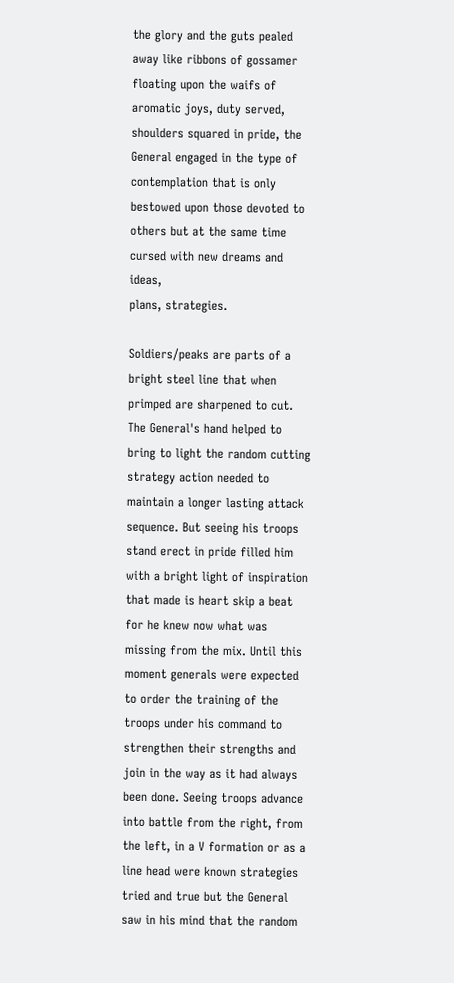the glory and the guts pealed away like ribbons of gossamer floating upon the waifs of aromatic joys, duty served, shoulders squared in pride, the General engaged in the type of contemplation that is only bestowed upon those devoted to others but at the same time cursed with new dreams and ideas,
plans, strategies.

Soldiers/peaks are parts of a bright steel line that when primped are sharpened to cut. The General's hand helped to bring to light the random cutting strategy action needed to maintain a longer lasting attack sequence. But seeing his troops stand erect in pride filled him with a bright light of inspiration that made is heart skip a beat for he knew now what was missing from the mix. Until this moment generals were expected to order the training of the troops under his command to strengthen their strengths and join in the way as it had always been done. Seeing troops advance into battle from the right, from the left, in a V formation or as a line head were known strategies tried and true but the General saw in his mind that the random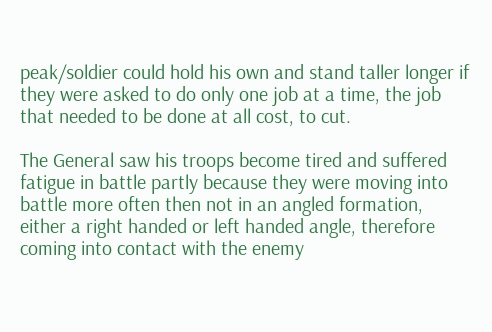peak/soldier could hold his own and stand taller longer if they were asked to do only one job at a time, the job that needed to be done at all cost, to cut.

The General saw his troops become tired and suffered fatigue in battle partly because they were moving into battle more often then not in an angled formation, either a right handed or left handed angle, therefore coming into contact with the enemy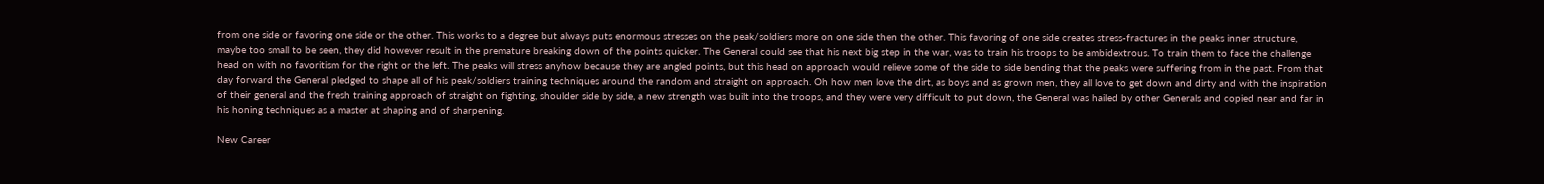from one side or favoring one side or the other. This works to a degree but always puts enormous stresses on the peak/soldiers more on one side then the other. This favoring of one side creates stress-fractures in the peaks inner structure, maybe too small to be seen, they did however result in the premature breaking down of the points quicker. The General could see that his next big step in the war, was to train his troops to be ambidextrous. To train them to face the challenge head on with no favoritism for the right or the left. The peaks will stress anyhow because they are angled points, but this head on approach would relieve some of the side to side bending that the peaks were suffering from in the past. From that day forward the General pledged to shape all of his peak/soldiers training techniques around the random and straight on approach. Oh how men love the dirt, as boys and as grown men, they all love to get down and dirty and with the inspiration of their general and the fresh training approach of straight on fighting, shoulder side by side, a new strength was built into the troops, and they were very difficult to put down, the General was hailed by other Generals and copied near and far in his honing techniques as a master at shaping and of sharpening.

New Career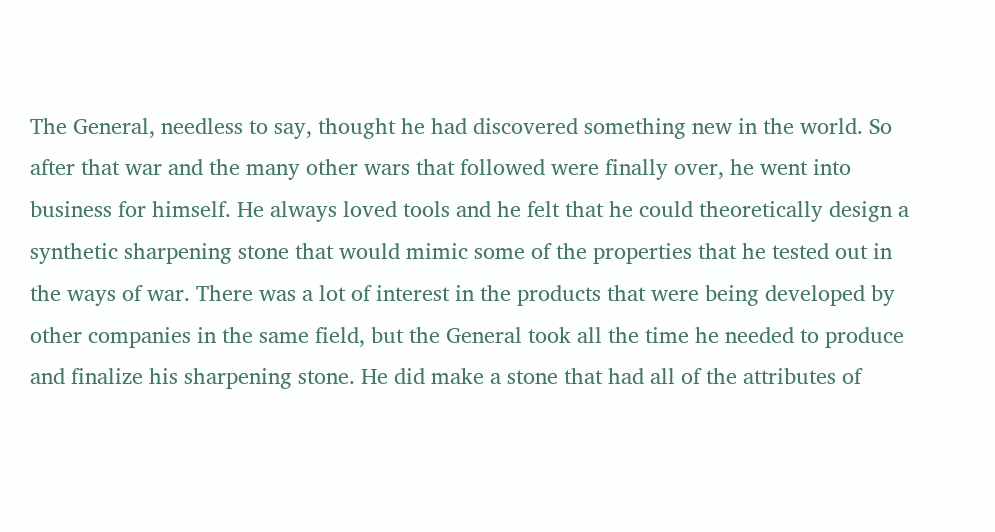The General, needless to say, thought he had discovered something new in the world. So after that war and the many other wars that followed were finally over, he went into business for himself. He always loved tools and he felt that he could theoretically design a synthetic sharpening stone that would mimic some of the properties that he tested out in the ways of war. There was a lot of interest in the products that were being developed by other companies in the same field, but the General took all the time he needed to produce and finalize his sharpening stone. He did make a stone that had all of the attributes of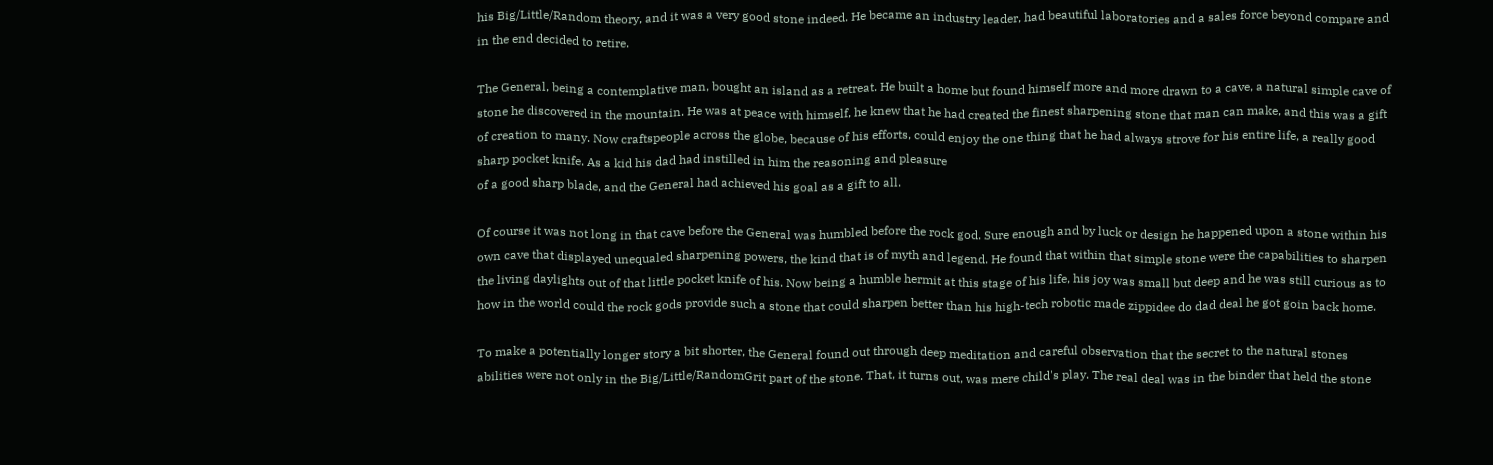his Big/Little/Random theory, and it was a very good stone indeed. He became an industry leader, had beautiful laboratories and a sales force beyond compare and in the end decided to retire.

The General, being a contemplative man, bought an island as a retreat. He built a home but found himself more and more drawn to a cave, a natural simple cave of stone he discovered in the mountain. He was at peace with himself, he knew that he had created the finest sharpening stone that man can make, and this was a gift of creation to many. Now craftspeople across the globe, because of his efforts, could enjoy the one thing that he had always strove for his entire life, a really good sharp pocket knife. As a kid his dad had instilled in him the reasoning and pleasure
of a good sharp blade, and the General had achieved his goal as a gift to all.

Of course it was not long in that cave before the General was humbled before the rock god. Sure enough and by luck or design he happened upon a stone within his own cave that displayed unequaled sharpening powers, the kind that is of myth and legend. He found that within that simple stone were the capabilities to sharpen the living daylights out of that little pocket knife of his. Now being a humble hermit at this stage of his life, his joy was small but deep and he was still curious as to how in the world could the rock gods provide such a stone that could sharpen better than his high-tech robotic made zippidee do dad deal he got goin back home.

To make a potentially longer story a bit shorter, the General found out through deep meditation and careful observation that the secret to the natural stones abilities were not only in the Big/Little/RandomGrit part of the stone. That, it turns out, was mere child's play. The real deal was in the binder that held the stone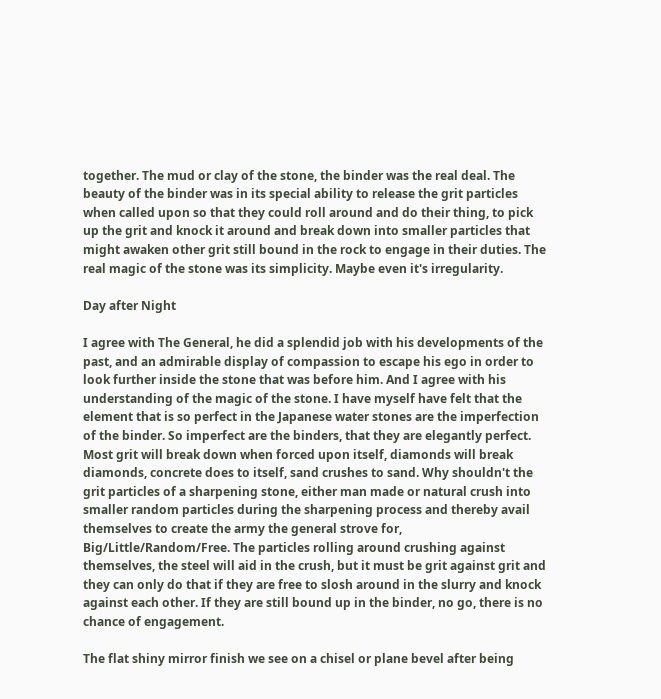together. The mud or clay of the stone, the binder was the real deal. The beauty of the binder was in its special ability to release the grit particles when called upon so that they could roll around and do their thing, to pick up the grit and knock it around and break down into smaller particles that might awaken other grit still bound in the rock to engage in their duties. The real magic of the stone was its simplicity. Maybe even it's irregularity.

Day after Night

I agree with The General, he did a splendid job with his developments of the past, and an admirable display of compassion to escape his ego in order to look further inside the stone that was before him. And I agree with his understanding of the magic of the stone. I have myself have felt that the element that is so perfect in the Japanese water stones are the imperfection of the binder. So imperfect are the binders, that they are elegantly perfect. Most grit will break down when forced upon itself, diamonds will break diamonds, concrete does to itself, sand crushes to sand. Why shouldn't the grit particles of a sharpening stone, either man made or natural crush into smaller random particles during the sharpening process and thereby avail themselves to create the army the general strove for, Big/Little/Random/Free. The particles rolling around crushing against themselves, the steel will aid in the crush, but it must be grit against grit and they can only do that if they are free to slosh around in the slurry and knock against each other. If they are still bound up in the binder, no go, there is no chance of engagement.

The flat shiny mirror finish we see on a chisel or plane bevel after being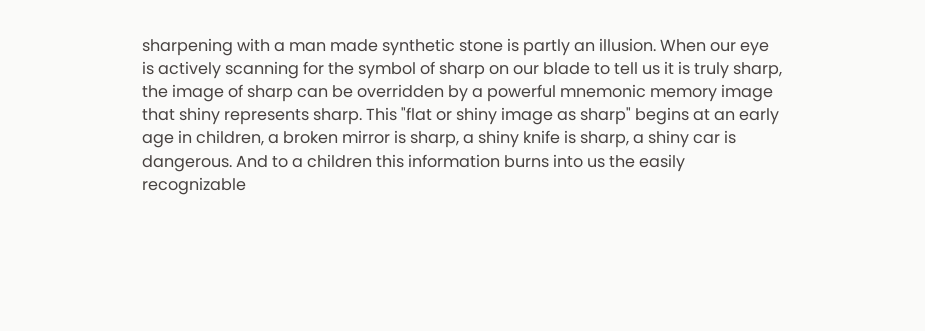sharpening with a man made synthetic stone is partly an illusion. When our eye is actively scanning for the symbol of sharp on our blade to tell us it is truly sharp, the image of sharp can be overridden by a powerful mnemonic memory image that shiny represents sharp. This "flat or shiny image as sharp" begins at an early age in children, a broken mirror is sharp, a shiny knife is sharp, a shiny car is dangerous. And to a children this information burns into us the easily recognizable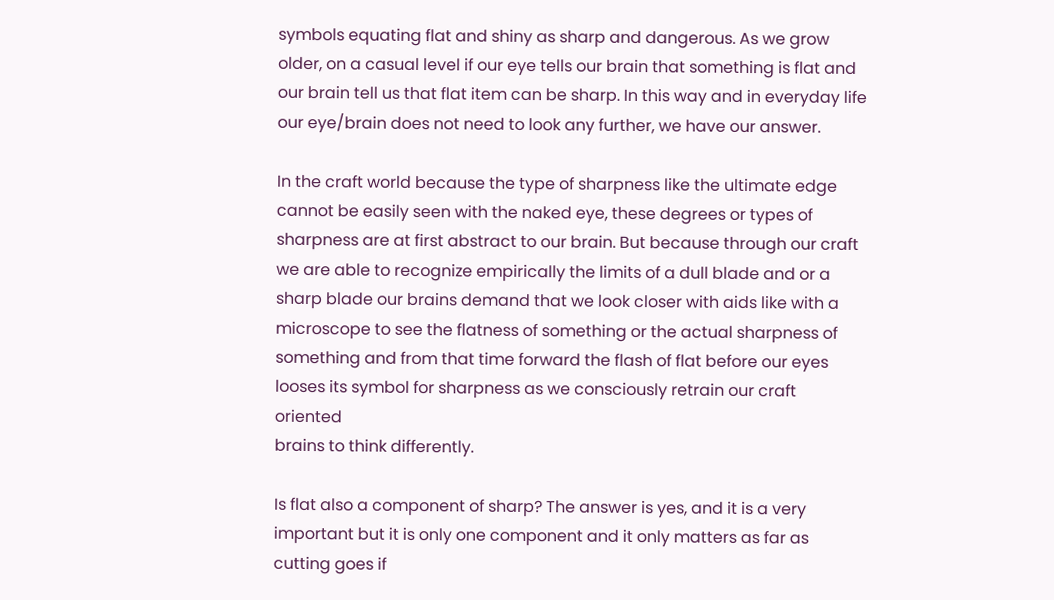symbols equating flat and shiny as sharp and dangerous. As we grow older, on a casual level if our eye tells our brain that something is flat and our brain tell us that flat item can be sharp. In this way and in everyday life our eye/brain does not need to look any further, we have our answer.

In the craft world because the type of sharpness like the ultimate edge cannot be easily seen with the naked eye, these degrees or types of sharpness are at first abstract to our brain. But because through our craft we are able to recognize empirically the limits of a dull blade and or a sharp blade our brains demand that we look closer with aids like with a microscope to see the flatness of something or the actual sharpness of something and from that time forward the flash of flat before our eyes looses its symbol for sharpness as we consciously retrain our craft oriented
brains to think differently.

Is flat also a component of sharp? The answer is yes, and it is a very important but it is only one component and it only matters as far as cutting goes if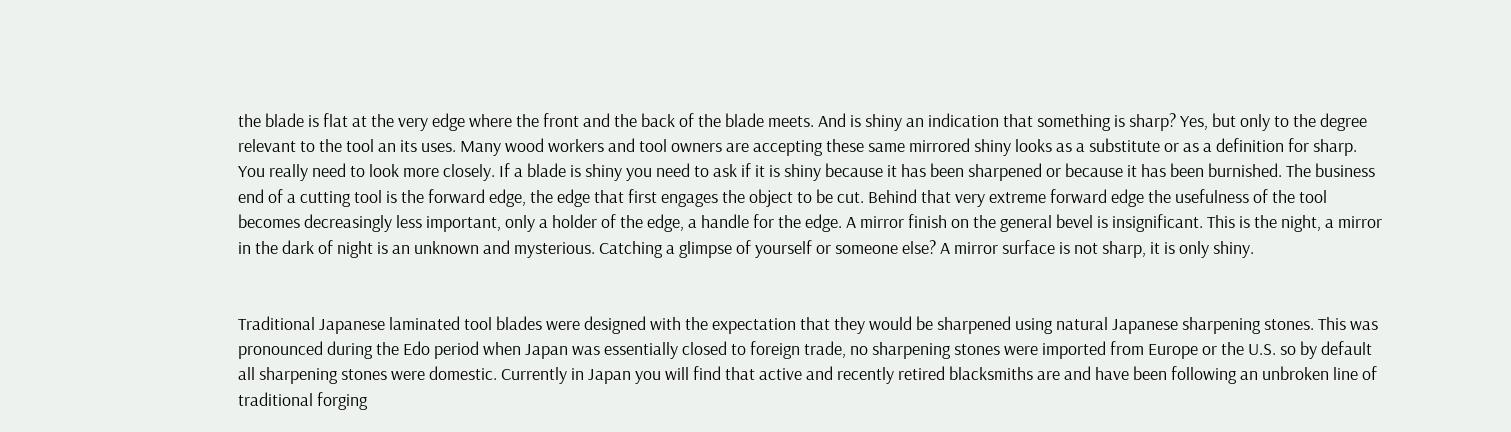the blade is flat at the very edge where the front and the back of the blade meets. And is shiny an indication that something is sharp? Yes, but only to the degree relevant to the tool an its uses. Many wood workers and tool owners are accepting these same mirrored shiny looks as a substitute or as a definition for sharp. You really need to look more closely. If a blade is shiny you need to ask if it is shiny because it has been sharpened or because it has been burnished. The business end of a cutting tool is the forward edge, the edge that first engages the object to be cut. Behind that very extreme forward edge the usefulness of the tool becomes decreasingly less important, only a holder of the edge, a handle for the edge. A mirror finish on the general bevel is insignificant. This is the night, a mirror in the dark of night is an unknown and mysterious. Catching a glimpse of yourself or someone else? A mirror surface is not sharp, it is only shiny.


Traditional Japanese laminated tool blades were designed with the expectation that they would be sharpened using natural Japanese sharpening stones. This was pronounced during the Edo period when Japan was essentially closed to foreign trade, no sharpening stones were imported from Europe or the U.S. so by default all sharpening stones were domestic. Currently in Japan you will find that active and recently retired blacksmiths are and have been following an unbroken line of traditional forging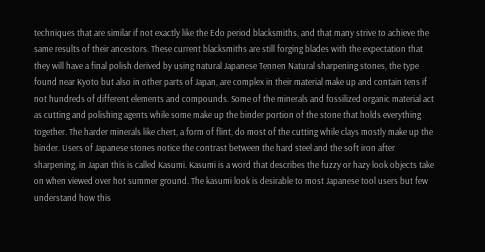techniques that are similar if not exactly like the Edo period blacksmiths, and that many strive to achieve the same results of their ancestors. These current blacksmiths are still forging blades with the expectation that they will have a final polish derived by using natural Japanese Tennen Natural sharpening stones, the type found near Kyoto but also in other parts of Japan, are complex in their material make up and contain tens if not hundreds of different elements and compounds. Some of the minerals and fossilized organic material act as cutting and polishing agents while some make up the binder portion of the stone that holds everything together. The harder minerals like chert, a form of flint, do most of the cutting while clays mostly make up the binder. Users of Japanese stones notice the contrast between the hard steel and the soft iron after sharpening, in Japan this is called Kasumi. Kasumi is a word that describes the fuzzy or hazy look objects take on when viewed over hot summer ground. The kasumi look is desirable to most Japanese tool users but few understand how this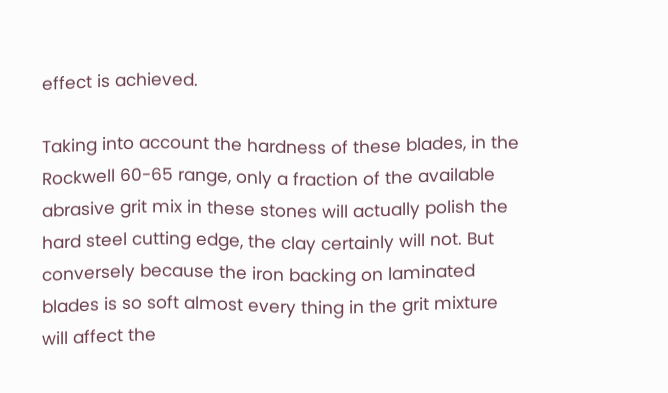effect is achieved.

Taking into account the hardness of these blades, in the Rockwell 60-65 range, only a fraction of the available abrasive grit mix in these stones will actually polish the hard steel cutting edge, the clay certainly will not. But conversely because the iron backing on laminated blades is so soft almost every thing in the grit mixture will affect the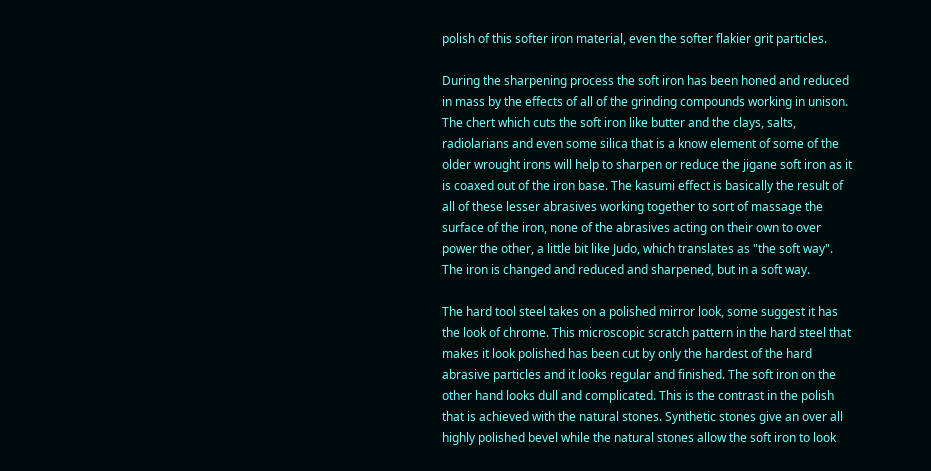polish of this softer iron material, even the softer flakier grit particles.

During the sharpening process the soft iron has been honed and reduced in mass by the effects of all of the grinding compounds working in unison. The chert which cuts the soft iron like butter and the clays, salts, radiolarians and even some silica that is a know element of some of the older wrought irons will help to sharpen or reduce the jigane soft iron as it is coaxed out of the iron base. The kasumi effect is basically the result of all of these lesser abrasives working together to sort of massage the surface of the iron, none of the abrasives acting on their own to over power the other, a little bit like Judo, which translates as "the soft way". The iron is changed and reduced and sharpened, but in a soft way.

The hard tool steel takes on a polished mirror look, some suggest it has the look of chrome. This microscopic scratch pattern in the hard steel that makes it look polished has been cut by only the hardest of the hard abrasive particles and it looks regular and finished. The soft iron on the other hand looks dull and complicated. This is the contrast in the polish that is achieved with the natural stones. Synthetic stones give an over all highly polished bevel while the natural stones allow the soft iron to look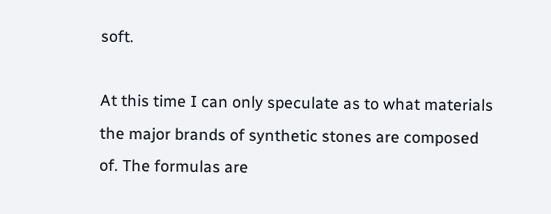soft.

At this time I can only speculate as to what materials the major brands of synthetic stones are composed of. The formulas are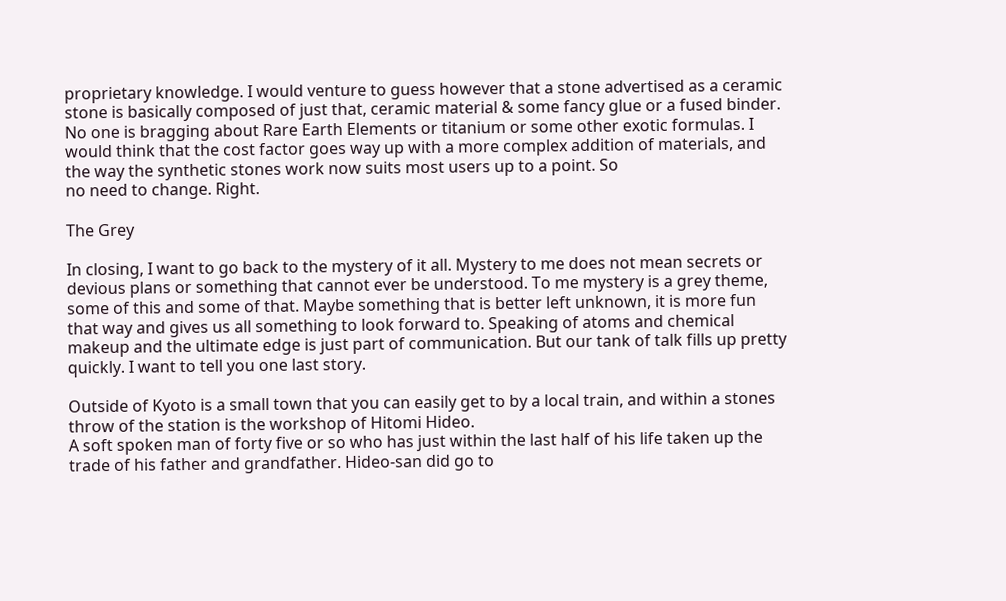proprietary knowledge. I would venture to guess however that a stone advertised as a ceramic stone is basically composed of just that, ceramic material & some fancy glue or a fused binder. No one is bragging about Rare Earth Elements or titanium or some other exotic formulas. I would think that the cost factor goes way up with a more complex addition of materials, and the way the synthetic stones work now suits most users up to a point. So
no need to change. Right.

The Grey

In closing, I want to go back to the mystery of it all. Mystery to me does not mean secrets or devious plans or something that cannot ever be understood. To me mystery is a grey theme, some of this and some of that. Maybe something that is better left unknown, it is more fun that way and gives us all something to look forward to. Speaking of atoms and chemical makeup and the ultimate edge is just part of communication. But our tank of talk fills up pretty quickly. I want to tell you one last story.

Outside of Kyoto is a small town that you can easily get to by a local train, and within a stones throw of the station is the workshop of Hitomi Hideo.
A soft spoken man of forty five or so who has just within the last half of his life taken up the trade of his father and grandfather. Hideo-san did go to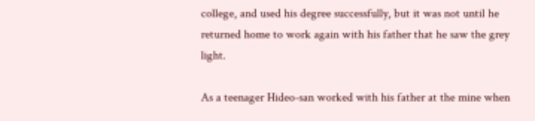college, and used his degree successfully, but it was not until he returned home to work again with his father that he saw the grey light.

As a teenager Hideo-san worked with his father at the mine when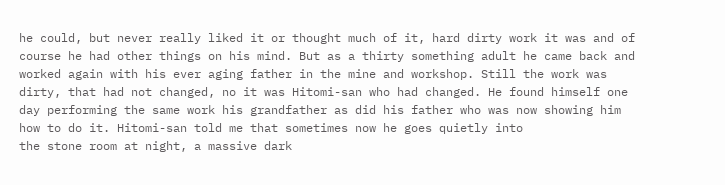he could, but never really liked it or thought much of it, hard dirty work it was and of course he had other things on his mind. But as a thirty something adult he came back and worked again with his ever aging father in the mine and workshop. Still the work was dirty, that had not changed, no it was Hitomi-san who had changed. He found himself one day performing the same work his grandfather as did his father who was now showing him how to do it. Hitomi-san told me that sometimes now he goes quietly into
the stone room at night, a massive dark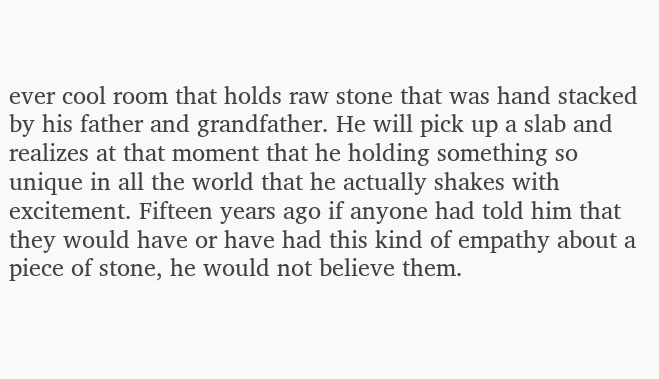ever cool room that holds raw stone that was hand stacked by his father and grandfather. He will pick up a slab and realizes at that moment that he holding something so unique in all the world that he actually shakes with excitement. Fifteen years ago if anyone had told him that they would have or have had this kind of empathy about a piece of stone, he would not believe them.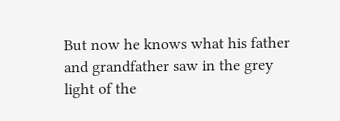But now he knows what his father and grandfather saw in the grey light of the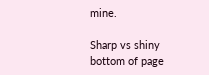mine.

Sharp vs shiny
bottom of page